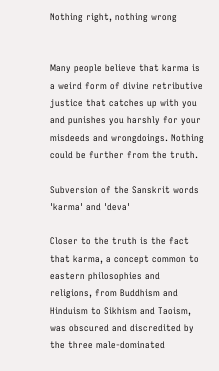Nothing right, nothing wrong


Many people believe that karma is a weird form of divine retributive justice that catches up with you and punishes you harshly for your misdeeds and wrongdoings. Nothing could be further from the truth.

Subversion of the Sanskrit words 'karma' and 'deva'

Closer to the truth is the fact that karma, a concept common to eastern philosophies and religions, from Buddhism and Hinduism to Sikhism and Taoism, was obscured and discredited by the three male-dominated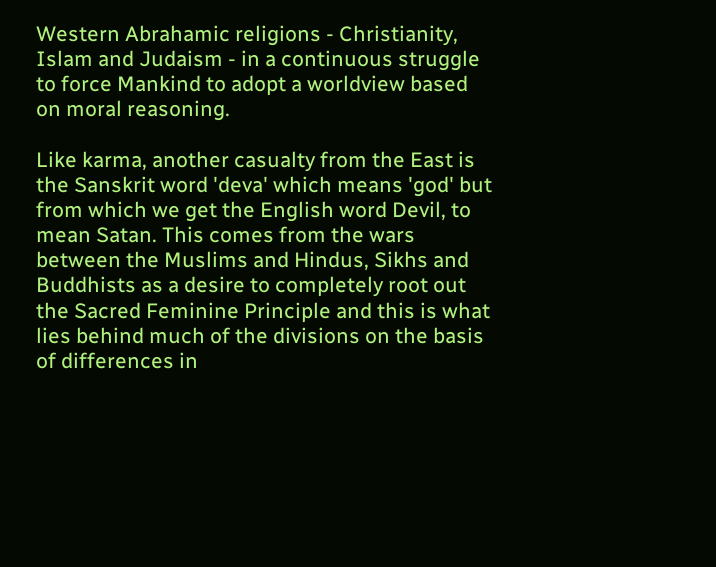Western Abrahamic religions - Christianity, Islam and Judaism - in a continuous struggle to force Mankind to adopt a worldview based on moral reasoning.

Like karma, another casualty from the East is the Sanskrit word 'deva' which means 'god' but from which we get the English word Devil, to mean Satan. This comes from the wars between the Muslims and Hindus, Sikhs and Buddhists as a desire to completely root out the Sacred Feminine Principle and this is what lies behind much of the divisions on the basis of differences in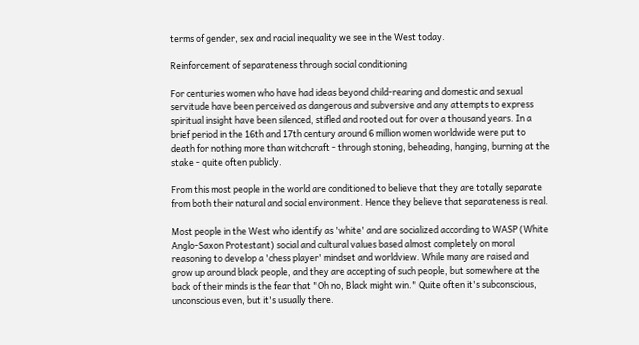terms of gender, sex and racial inequality we see in the West today.

Reinforcement of separateness through social conditioning

For centuries women who have had ideas beyond child-rearing and domestic and sexual servitude have been perceived as dangerous and subversive and any attempts to express spiritual insight have been silenced, stifled and rooted out for over a thousand years. In a brief period in the 16th and 17th century around 6 million women worldwide were put to death for nothing more than witchcraft - through stoning, beheading, hanging, burning at the stake - quite often publicly.

From this most people in the world are conditioned to believe that they are totally separate from both their natural and social environment. Hence they believe that separateness is real.

Most people in the West who identify as 'white' and are socialized according to WASP (White Anglo-Saxon Protestant) social and cultural values based almost completely on moral reasoning to develop a 'chess player' mindset and worldview. While many are raised and grow up around black people, and they are accepting of such people, but somewhere at the back of their minds is the fear that "Oh no, Black might win." Quite often it's subconscious, unconscious even, but it's usually there.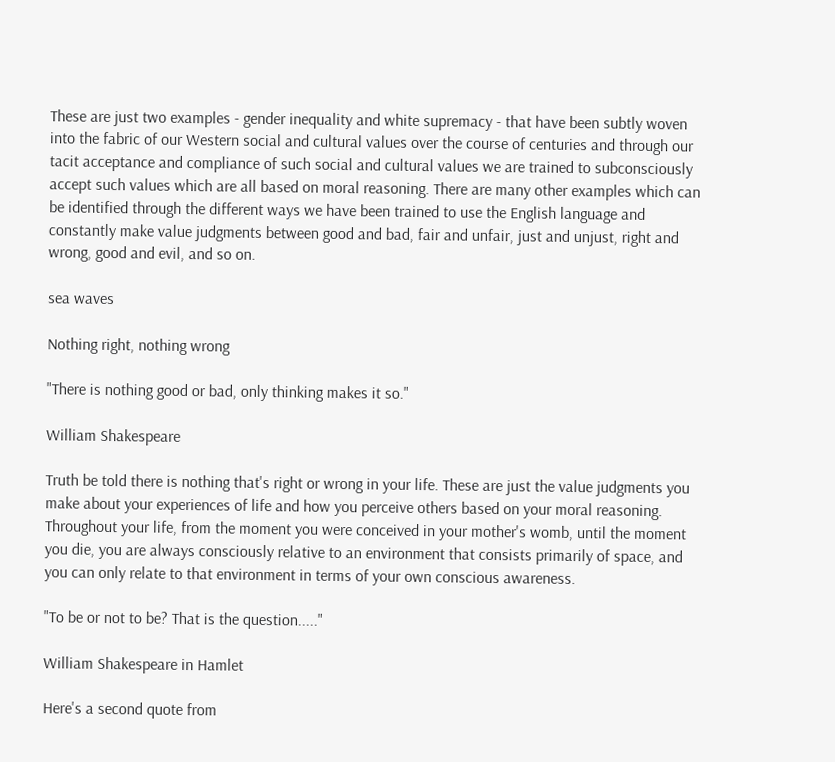These are just two examples - gender inequality and white supremacy - that have been subtly woven into the fabric of our Western social and cultural values over the course of centuries and through our tacit acceptance and compliance of such social and cultural values we are trained to subconsciously accept such values which are all based on moral reasoning. There are many other examples which can be identified through the different ways we have been trained to use the English language and constantly make value judgments between good and bad, fair and unfair, just and unjust, right and wrong, good and evil, and so on.

sea waves

Nothing right, nothing wrong

"There is nothing good or bad, only thinking makes it so."

William Shakespeare

Truth be told there is nothing that's right or wrong in your life. These are just the value judgments you make about your experiences of life and how you perceive others based on your moral reasoning. Throughout your life, from the moment you were conceived in your mother's womb, until the moment you die, you are always consciously relative to an environment that consists primarily of space, and you can only relate to that environment in terms of your own conscious awareness.

"To be or not to be? That is the question....."

William Shakespeare in Hamlet

Here's a second quote from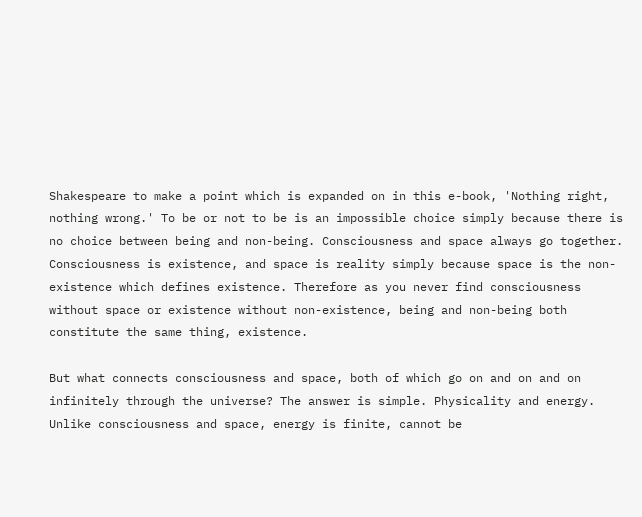Shakespeare to make a point which is expanded on in this e-book, 'Nothing right, nothing wrong.' To be or not to be is an impossible choice simply because there is no choice between being and non-being. Consciousness and space always go together. Consciousness is existence, and space is reality simply because space is the non-existence which defines existence. Therefore as you never find consciousness without space or existence without non-existence, being and non-being both constitute the same thing, existence.

But what connects consciousness and space, both of which go on and on and on infinitely through the universe? The answer is simple. Physicality and energy. Unlike consciousness and space, energy is finite, cannot be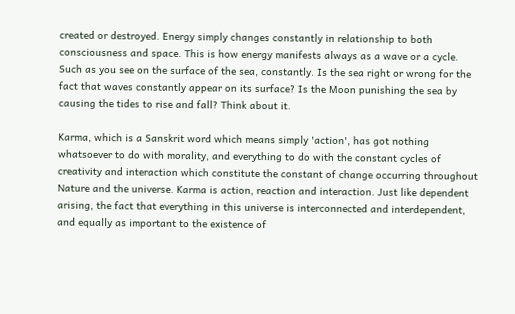created or destroyed. Energy simply changes constantly in relationship to both consciousness and space. This is how energy manifests always as a wave or a cycle. Such as you see on the surface of the sea, constantly. Is the sea right or wrong for the fact that waves constantly appear on its surface? Is the Moon punishing the sea by causing the tides to rise and fall? Think about it.

Karma, which is a Sanskrit word which means simply 'action', has got nothing whatsoever to do with morality, and everything to do with the constant cycles of creativity and interaction which constitute the constant of change occurring throughout Nature and the universe. Karma is action, reaction and interaction. Just like dependent arising, the fact that everything in this universe is interconnected and interdependent, and equally as important to the existence of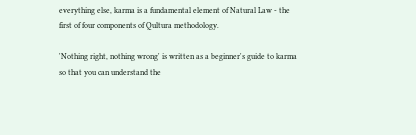everything else, karma is a fundamental element of Natural Law - the first of four components of Qultura methodology.

'Nothing right, nothing wrong' is written as a beginner's guide to karma so that you can understand the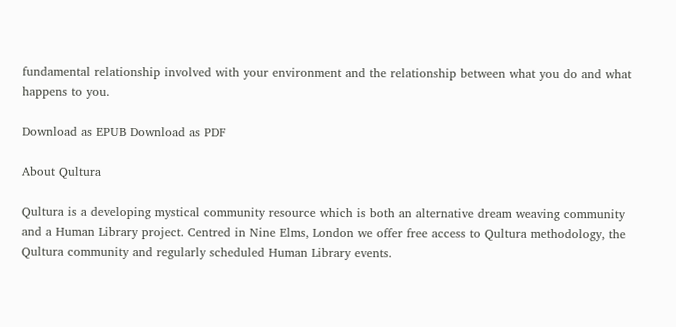fundamental relationship involved with your environment and the relationship between what you do and what happens to you.

Download as EPUB Download as PDF

About Qultura

Qultura is a developing mystical community resource which is both an alternative dream weaving community and a Human Library project. Centred in Nine Elms, London we offer free access to Qultura methodology, the Qultura community and regularly scheduled Human Library events.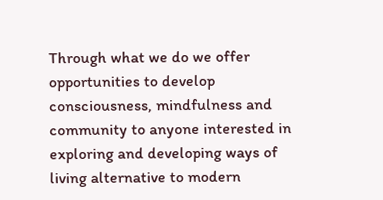Through what we do we offer opportunities to develop consciousness, mindfulness and community to anyone interested in exploring and developing ways of living alternative to modern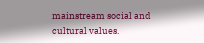mainstream social and cultural values.